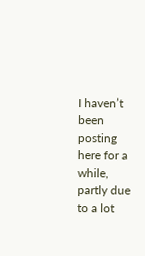I haven’t been posting here for a while, partly due to a lot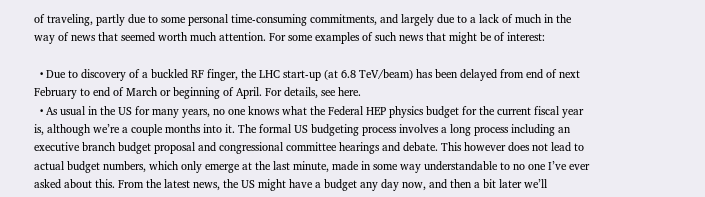of traveling, partly due to some personal time-consuming commitments, and largely due to a lack of much in the way of news that seemed worth much attention. For some examples of such news that might be of interest:

  • Due to discovery of a buckled RF finger, the LHC start-up (at 6.8 TeV/beam) has been delayed from end of next February to end of March or beginning of April. For details, see here.
  • As usual in the US for many years, no one knows what the Federal HEP physics budget for the current fiscal year is, although we’re a couple months into it. The formal US budgeting process involves a long process including an executive branch budget proposal and congressional committee hearings and debate. This however does not lead to actual budget numbers, which only emerge at the last minute, made in some way understandable to no one I’ve ever asked about this. From the latest news, the US might have a budget any day now, and then a bit later we’ll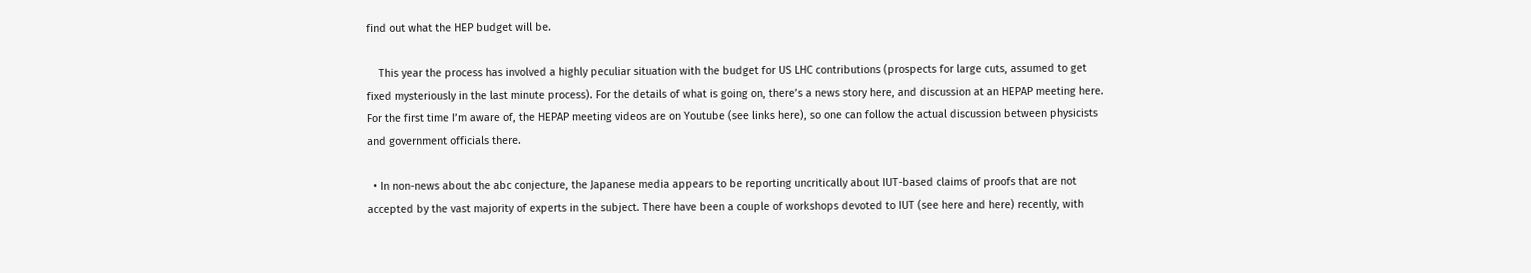find out what the HEP budget will be.

    This year the process has involved a highly peculiar situation with the budget for US LHC contributions (prospects for large cuts, assumed to get fixed mysteriously in the last minute process). For the details of what is going on, there’s a news story here, and discussion at an HEPAP meeting here. For the first time I’m aware of, the HEPAP meeting videos are on Youtube (see links here), so one can follow the actual discussion between physicists and government officials there.

  • In non-news about the abc conjecture, the Japanese media appears to be reporting uncritically about IUT-based claims of proofs that are not accepted by the vast majority of experts in the subject. There have been a couple of workshops devoted to IUT (see here and here) recently, with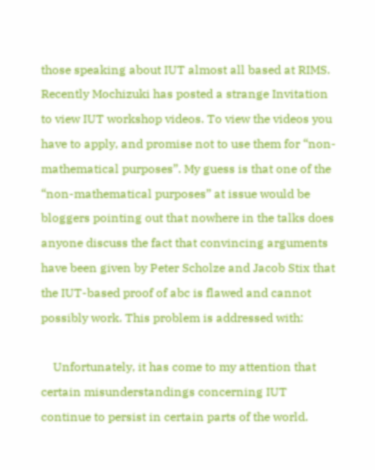those speaking about IUT almost all based at RIMS. Recently Mochizuki has posted a strange Invitation to view IUT workshop videos. To view the videos you have to apply, and promise not to use them for “non-mathematical purposes”. My guess is that one of the “non-mathematical purposes” at issue would be bloggers pointing out that nowhere in the talks does anyone discuss the fact that convincing arguments have been given by Peter Scholze and Jacob Stix that the IUT-based proof of abc is flawed and cannot possibly work. This problem is addressed with:

    Unfortunately, it has come to my attention that certain misunderstandings concerning IUT continue to persist in certain parts of the world.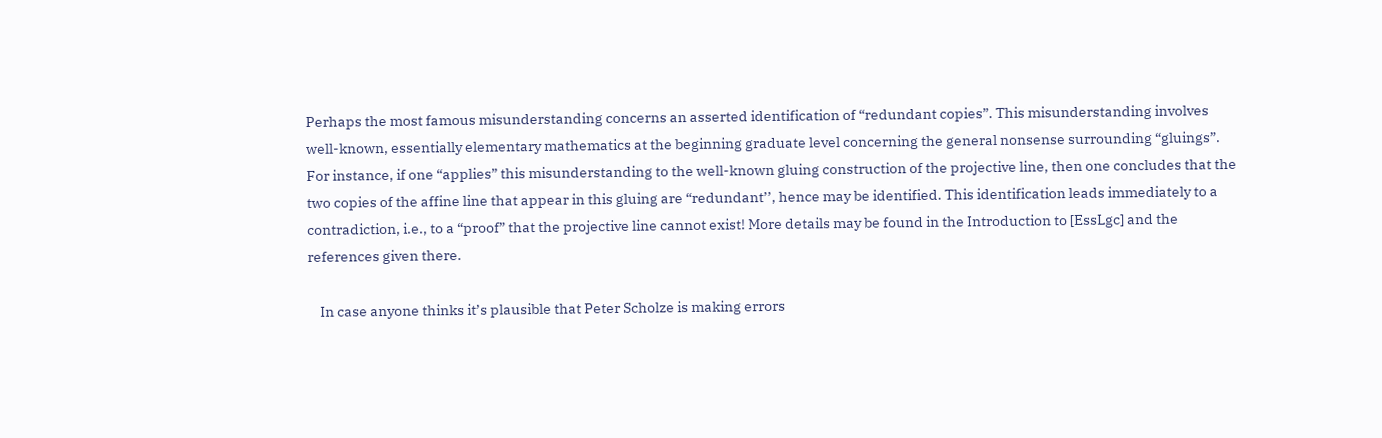Perhaps the most famous misunderstanding concerns an asserted identification of “redundant copies”. This misunderstanding involves well-known, essentially elementary mathematics at the beginning graduate level concerning the general nonsense surrounding “gluings”. For instance, if one “applies” this misunderstanding to the well-known gluing construction of the projective line, then one concludes that the two copies of the affine line that appear in this gluing are “redundant’’, hence may be identified. This identification leads immediately to a contradiction, i.e., to a “proof” that the projective line cannot exist! More details may be found in the Introduction to [EssLgc] and the references given there.

    In case anyone thinks it’s plausible that Peter Scholze is making errors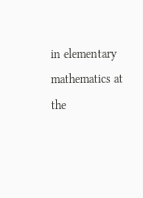in elementary mathematics at the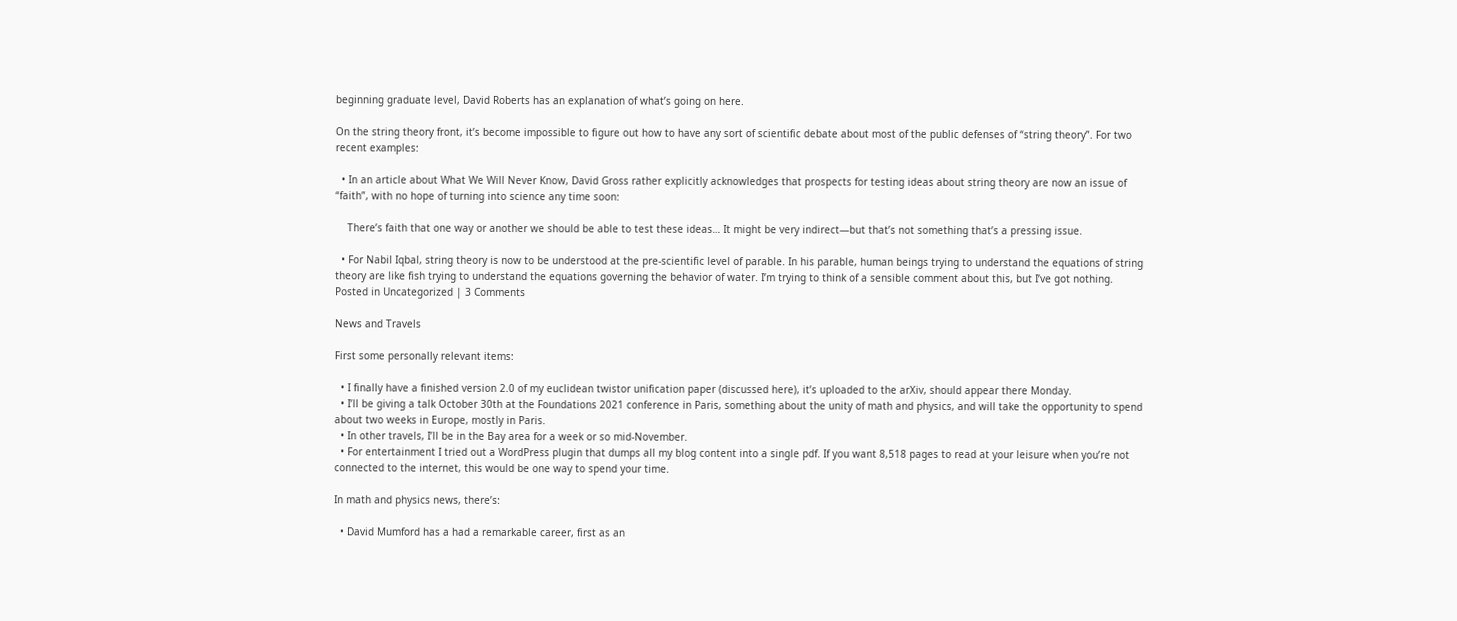beginning graduate level, David Roberts has an explanation of what’s going on here.

On the string theory front, it’s become impossible to figure out how to have any sort of scientific debate about most of the public defenses of “string theory”. For two recent examples:

  • In an article about What We Will Never Know, David Gross rather explicitly acknowledges that prospects for testing ideas about string theory are now an issue of “faith”, with no hope of turning into science any time soon:

    There’s faith that one way or another we should be able to test these ideas… It might be very indirect—but that’s not something that’s a pressing issue.

  • For Nabil Iqbal, string theory is now to be understood at the pre-scientific level of parable. In his parable, human beings trying to understand the equations of string theory are like fish trying to understand the equations governing the behavior of water. I’m trying to think of a sensible comment about this, but I’ve got nothing.
Posted in Uncategorized | 3 Comments

News and Travels

First some personally relevant items:

  • I finally have a finished version 2.0 of my euclidean twistor unification paper (discussed here), it’s uploaded to the arXiv, should appear there Monday.
  • I’ll be giving a talk October 30th at the Foundations 2021 conference in Paris, something about the unity of math and physics, and will take the opportunity to spend about two weeks in Europe, mostly in Paris.
  • In other travels, I’ll be in the Bay area for a week or so mid-November.
  • For entertainment I tried out a WordPress plugin that dumps all my blog content into a single pdf. If you want 8,518 pages to read at your leisure when you’re not connected to the internet, this would be one way to spend your time.

In math and physics news, there’s:

  • David Mumford has a had a remarkable career, first as an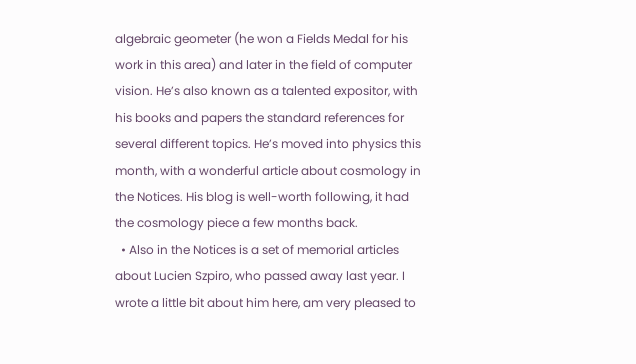algebraic geometer (he won a Fields Medal for his work in this area) and later in the field of computer vision. He’s also known as a talented expositor, with his books and papers the standard references for several different topics. He’s moved into physics this month, with a wonderful article about cosmology in the Notices. His blog is well-worth following, it had the cosmology piece a few months back.
  • Also in the Notices is a set of memorial articles about Lucien Szpiro, who passed away last year. I wrote a little bit about him here, am very pleased to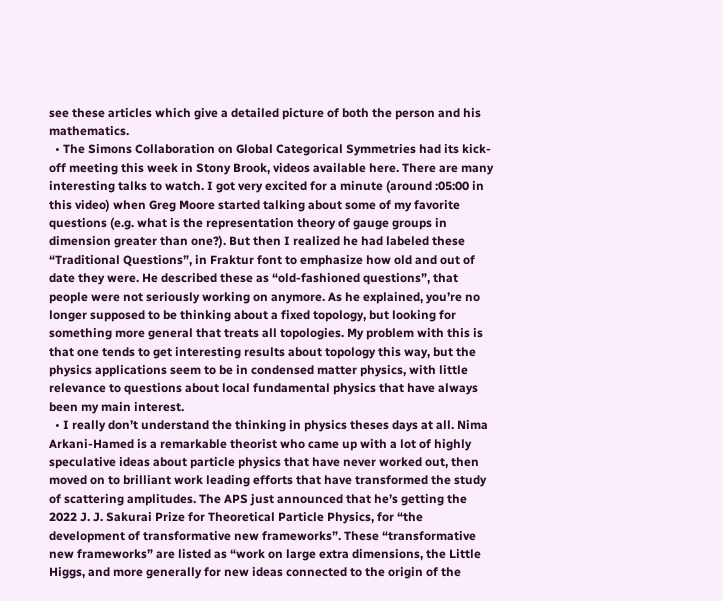see these articles which give a detailed picture of both the person and his mathematics.
  • The Simons Collaboration on Global Categorical Symmetries had its kick-off meeting this week in Stony Brook, videos available here. There are many interesting talks to watch. I got very excited for a minute (around :05:00 in this video) when Greg Moore started talking about some of my favorite questions (e.g. what is the representation theory of gauge groups in dimension greater than one?). But then I realized he had labeled these “Traditional Questions”, in Fraktur font to emphasize how old and out of date they were. He described these as “old-fashioned questions”, that people were not seriously working on anymore. As he explained, you’re no longer supposed to be thinking about a fixed topology, but looking for something more general that treats all topologies. My problem with this is that one tends to get interesting results about topology this way, but the physics applications seem to be in condensed matter physics, with little relevance to questions about local fundamental physics that have always been my main interest.
  • I really don’t understand the thinking in physics theses days at all. Nima Arkani-Hamed is a remarkable theorist who came up with a lot of highly speculative ideas about particle physics that have never worked out, then moved on to brilliant work leading efforts that have transformed the study of scattering amplitudes. The APS just announced that he’s getting the 2022 J. J. Sakurai Prize for Theoretical Particle Physics, for “the development of transformative new frameworks”. These “transformative new frameworks” are listed as “work on large extra dimensions, the Little Higgs, and more generally for new ideas connected to the origin of the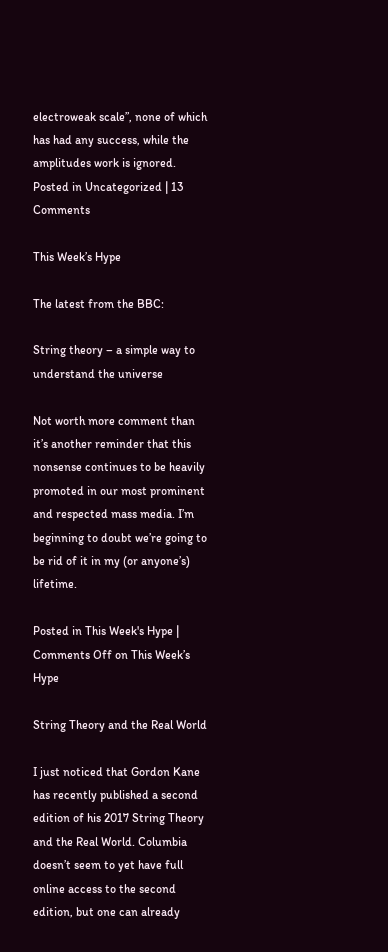electroweak scale”, none of which has had any success, while the amplitudes work is ignored.
Posted in Uncategorized | 13 Comments

This Week’s Hype

The latest from the BBC:

String theory – a simple way to understand the universe

Not worth more comment than it’s another reminder that this nonsense continues to be heavily promoted in our most prominent and respected mass media. I’m beginning to doubt we’re going to be rid of it in my (or anyone’s) lifetime.

Posted in This Week's Hype | Comments Off on This Week’s Hype

String Theory and the Real World

I just noticed that Gordon Kane has recently published a second edition of his 2017 String Theory and the Real World. Columbia doesn’t seem to yet have full online access to the second edition, but one can already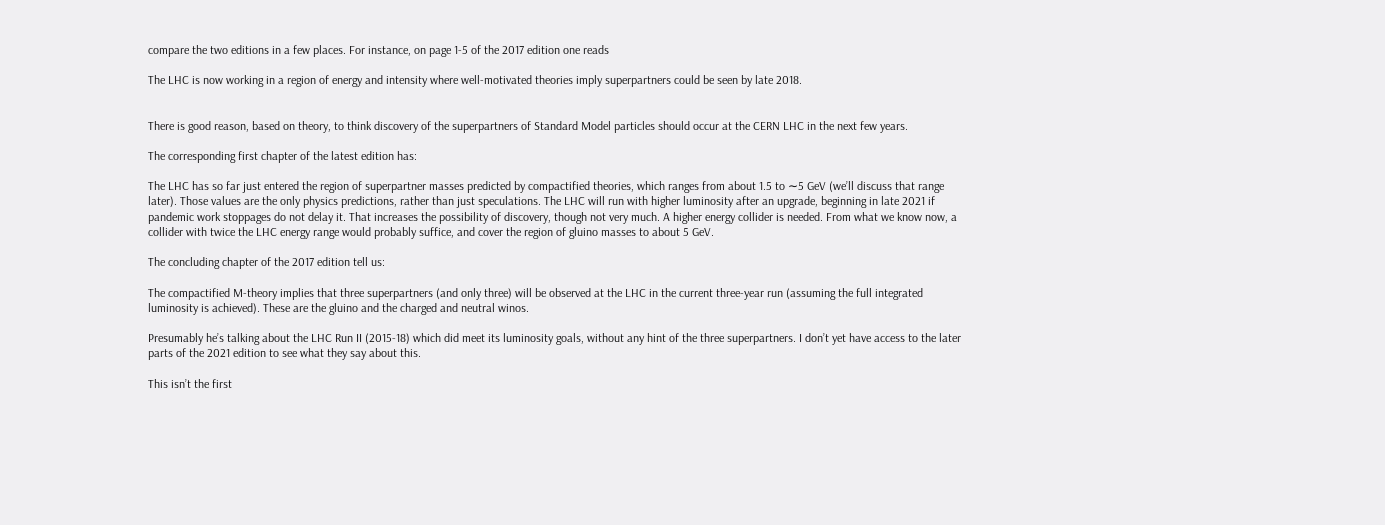compare the two editions in a few places. For instance, on page 1-5 of the 2017 edition one reads

The LHC is now working in a region of energy and intensity where well-motivated theories imply superpartners could be seen by late 2018.


There is good reason, based on theory, to think discovery of the superpartners of Standard Model particles should occur at the CERN LHC in the next few years.

The corresponding first chapter of the latest edition has:

The LHC has so far just entered the region of superpartner masses predicted by compactified theories, which ranges from about 1.5 to ∼5 GeV (we’ll discuss that range later). Those values are the only physics predictions, rather than just speculations. The LHC will run with higher luminosity after an upgrade, beginning in late 2021 if pandemic work stoppages do not delay it. That increases the possibility of discovery, though not very much. A higher energy collider is needed. From what we know now, a collider with twice the LHC energy range would probably suffice, and cover the region of gluino masses to about 5 GeV.

The concluding chapter of the 2017 edition tell us:

The compactified M-theory implies that three superpartners (and only three) will be observed at the LHC in the current three-year run (assuming the full integrated luminosity is achieved). These are the gluino and the charged and neutral winos.

Presumably he’s talking about the LHC Run II (2015-18) which did meet its luminosity goals, without any hint of the three superpartners. I don’t yet have access to the later parts of the 2021 edition to see what they say about this.

This isn’t the first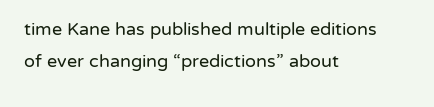time Kane has published multiple editions of ever changing “predictions” about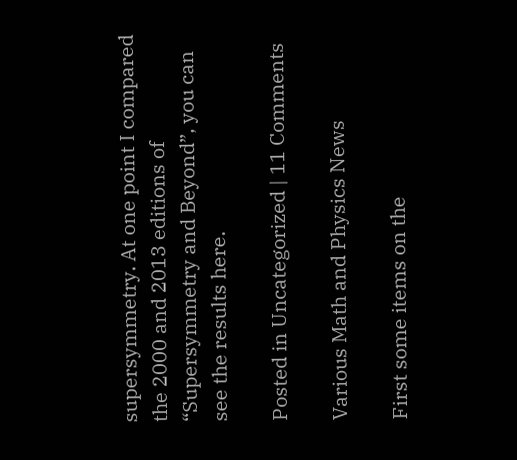supersymmetry. At one point I compared the 2000 and 2013 editions of “Supersymmetry and Beyond”, you can see the results here.

Posted in Uncategorized | 11 Comments

Various Math and Physics News

First some items on the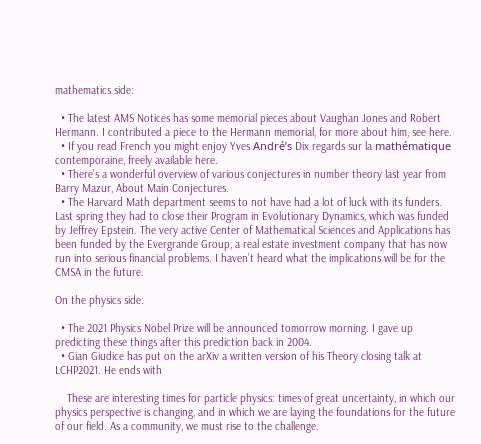mathematics side:

  • The latest AMS Notices has some memorial pieces about Vaughan Jones and Robert Hermann. I contributed a piece to the Hermann memorial, for more about him, see here.
  • If you read French you might enjoy Yves André’s Dix regards sur la mathématique contemporaine, freely available here.
  • There’s a wonderful overview of various conjectures in number theory last year from Barry Mazur, About Main Conjectures.
  • The Harvard Math department seems to not have had a lot of luck with its funders. Last spring they had to close their Program in Evolutionary Dynamics, which was funded by Jeffrey Epstein. The very active Center of Mathematical Sciences and Applications has been funded by the Evergrande Group, a real estate investment company that has now run into serious financial problems. I haven’t heard what the implications will be for the CMSA in the future.

On the physics side:

  • The 2021 Physics Nobel Prize will be announced tomorrow morning. I gave up predicting these things after this prediction back in 2004.
  • Gian Giudice has put on the arXiv a written version of his Theory closing talk at LCHP2021. He ends with

    These are interesting times for particle physics: times of great uncertainty, in which our physics perspective is changing, and in which we are laying the foundations for the future of our field. As a community, we must rise to the challenge.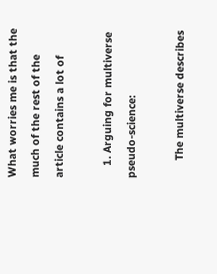What worries me is that the much of the rest of the article contains a lot of

    1. Arguing for multiverse pseudo-science:

      The multiverse describes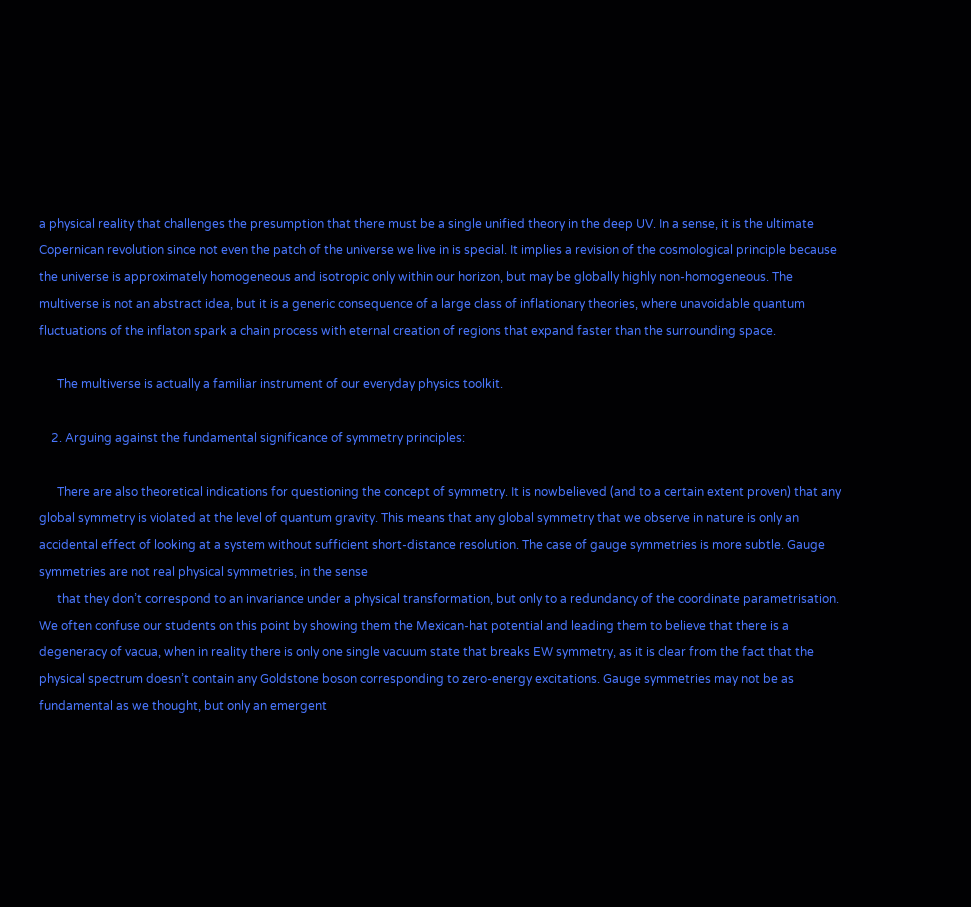a physical reality that challenges the presumption that there must be a single unified theory in the deep UV. In a sense, it is the ultimate Copernican revolution since not even the patch of the universe we live in is special. It implies a revision of the cosmological principle because the universe is approximately homogeneous and isotropic only within our horizon, but may be globally highly non-homogeneous. The multiverse is not an abstract idea, but it is a generic consequence of a large class of inflationary theories, where unavoidable quantum fluctuations of the inflaton spark a chain process with eternal creation of regions that expand faster than the surrounding space.

      The multiverse is actually a familiar instrument of our everyday physics toolkit.

    2. Arguing against the fundamental significance of symmetry principles:

      There are also theoretical indications for questioning the concept of symmetry. It is nowbelieved (and to a certain extent proven) that any global symmetry is violated at the level of quantum gravity. This means that any global symmetry that we observe in nature is only an accidental effect of looking at a system without sufficient short-distance resolution. The case of gauge symmetries is more subtle. Gauge symmetries are not real physical symmetries, in the sense
      that they don’t correspond to an invariance under a physical transformation, but only to a redundancy of the coordinate parametrisation. We often confuse our students on this point by showing them the Mexican-hat potential and leading them to believe that there is a degeneracy of vacua, when in reality there is only one single vacuum state that breaks EW symmetry, as it is clear from the fact that the physical spectrum doesn’t contain any Goldstone boson corresponding to zero-energy excitations. Gauge symmetries may not be as fundamental as we thought, but only an emergent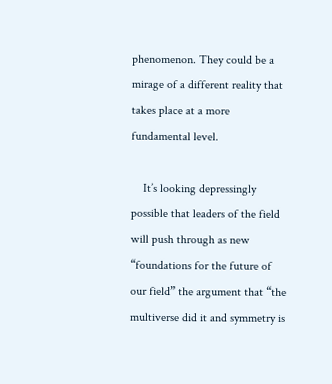phenomenon. They could be a mirage of a different reality that takes place at a more fundamental level.

    It’s looking depressingly possible that leaders of the field will push through as new “foundations for the future of our field” the argument that “the multiverse did it and symmetry is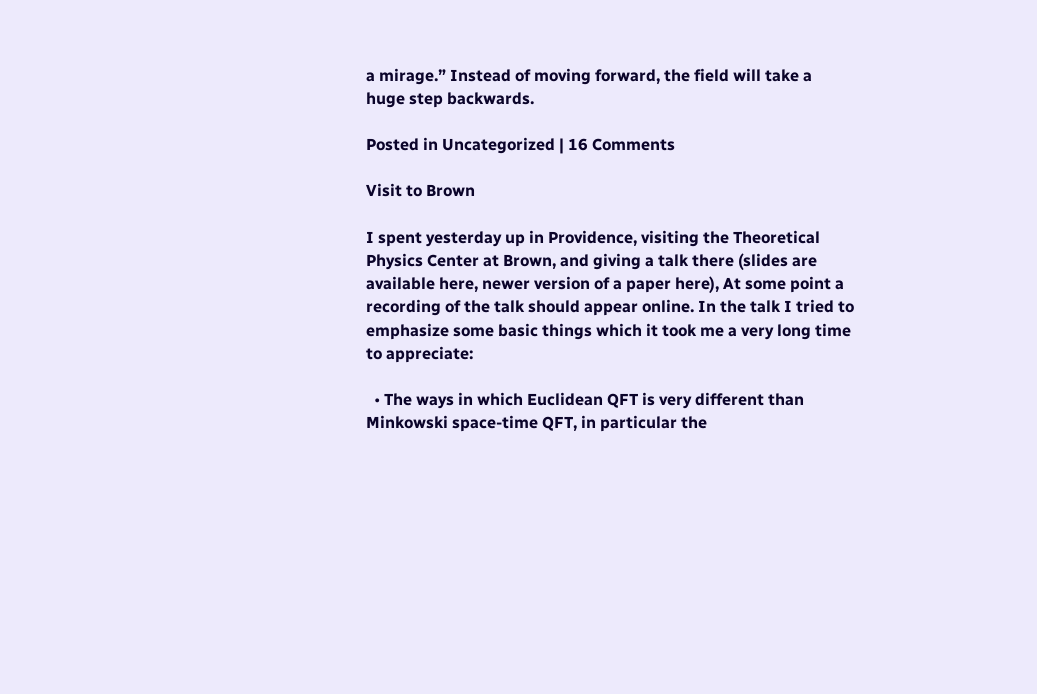a mirage.” Instead of moving forward, the field will take a huge step backwards.

Posted in Uncategorized | 16 Comments

Visit to Brown

I spent yesterday up in Providence, visiting the Theoretical Physics Center at Brown, and giving a talk there (slides are available here, newer version of a paper here), At some point a recording of the talk should appear online. In the talk I tried to emphasize some basic things which it took me a very long time to appreciate:

  • The ways in which Euclidean QFT is very different than Minkowski space-time QFT, in particular the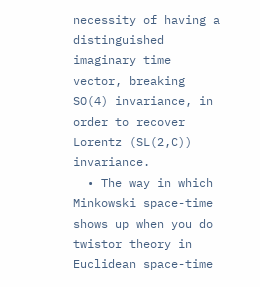necessity of having a distinguished imaginary time vector, breaking SO(4) invariance, in order to recover Lorentz (SL(2,C)) invariance.
  • The way in which Minkowski space-time shows up when you do twistor theory in Euclidean space-time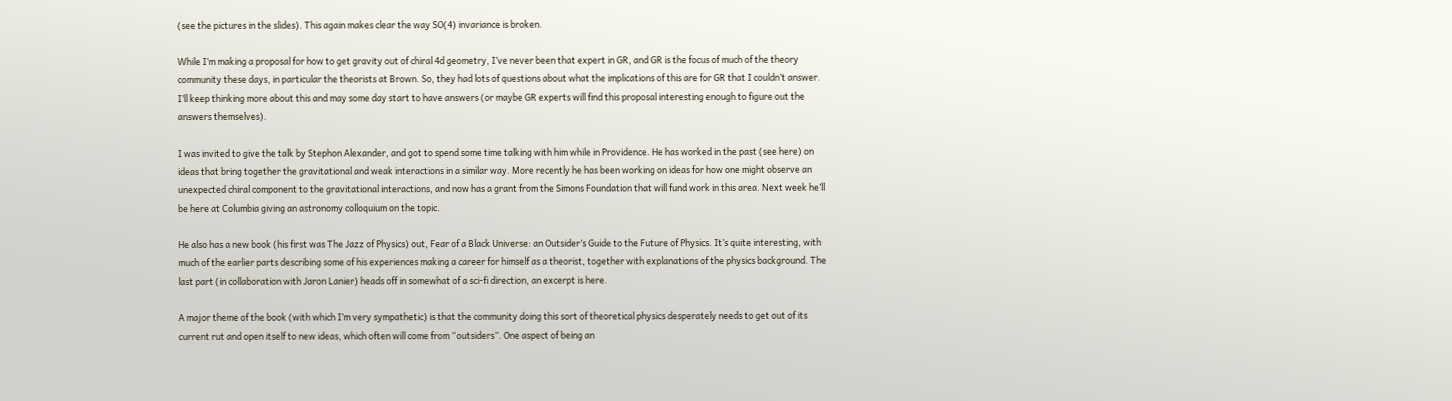(see the pictures in the slides). This again makes clear the way SO(4) invariance is broken.

While I’m making a proposal for how to get gravity out of chiral 4d geometry, I’ve never been that expert in GR, and GR is the focus of much of the theory community these days, in particular the theorists at Brown. So, they had lots of questions about what the implications of this are for GR that I couldn’t answer. I’ll keep thinking more about this and may some day start to have answers (or maybe GR experts will find this proposal interesting enough to figure out the answers themselves).

I was invited to give the talk by Stephon Alexander, and got to spend some time talking with him while in Providence. He has worked in the past (see here) on ideas that bring together the gravitational and weak interactions in a similar way. More recently he has been working on ideas for how one might observe an unexpected chiral component to the gravitational interactions, and now has a grant from the Simons Foundation that will fund work in this area. Next week he’ll be here at Columbia giving an astronomy colloquium on the topic.

He also has a new book (his first was The Jazz of Physics) out, Fear of a Black Universe: an Outsider’s Guide to the Future of Physics. It’s quite interesting, with much of the earlier parts describing some of his experiences making a career for himself as a theorist, together with explanations of the physics background. The last part (in collaboration with Jaron Lanier) heads off in somewhat of a sci-fi direction, an excerpt is here.

A major theme of the book (with which I’m very sympathetic) is that the community doing this sort of theoretical physics desperately needs to get out of its current rut and open itself to new ideas, which often will come from “outsiders”. One aspect of being an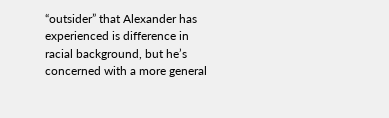“outsider” that Alexander has experienced is difference in racial background, but he’s concerned with a more general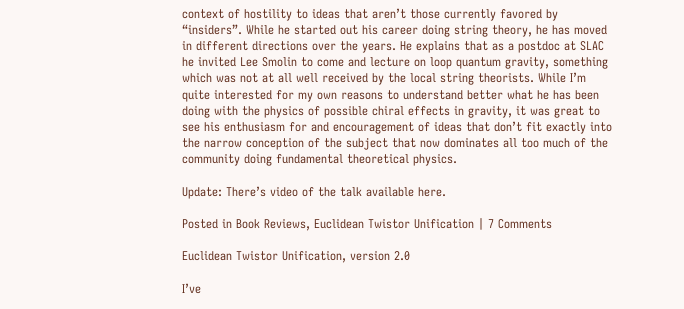context of hostility to ideas that aren’t those currently favored by “insiders”. While he started out his career doing string theory, he has moved in different directions over the years. He explains that as a postdoc at SLAC he invited Lee Smolin to come and lecture on loop quantum gravity, something which was not at all well received by the local string theorists. While I’m quite interested for my own reasons to understand better what he has been doing with the physics of possible chiral effects in gravity, it was great to see his enthusiasm for and encouragement of ideas that don’t fit exactly into the narrow conception of the subject that now dominates all too much of the community doing fundamental theoretical physics.

Update: There’s video of the talk available here.

Posted in Book Reviews, Euclidean Twistor Unification | 7 Comments

Euclidean Twistor Unification, version 2.0

I’ve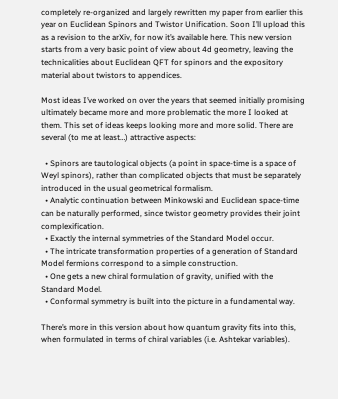completely re-organized and largely rewritten my paper from earlier this year on Euclidean Spinors and Twistor Unification. Soon I’ll upload this as a revision to the arXiv, for now it’s available here. This new version starts from a very basic point of view about 4d geometry, leaving the technicalities about Euclidean QFT for spinors and the expository material about twistors to appendices.

Most ideas I’ve worked on over the years that seemed initially promising ultimately became more and more problematic the more I looked at them. This set of ideas keeps looking more and more solid. There are several (to me at least…) attractive aspects:

  • Spinors are tautological objects (a point in space-time is a space of Weyl spinors), rather than complicated objects that must be separately introduced in the usual geometrical formalism.
  • Analytic continuation between Minkowski and Euclidean space-time can be naturally performed, since twistor geometry provides their joint complexification.
  • Exactly the internal symmetries of the Standard Model occur.
  • The intricate transformation properties of a generation of Standard Model fermions correspond to a simple construction.
  • One gets a new chiral formulation of gravity, unified with the Standard Model.
  • Conformal symmetry is built into the picture in a fundamental way.

There’s more in this version about how quantum gravity fits into this, when formulated in terms of chiral variables (i.e. Ashtekar variables).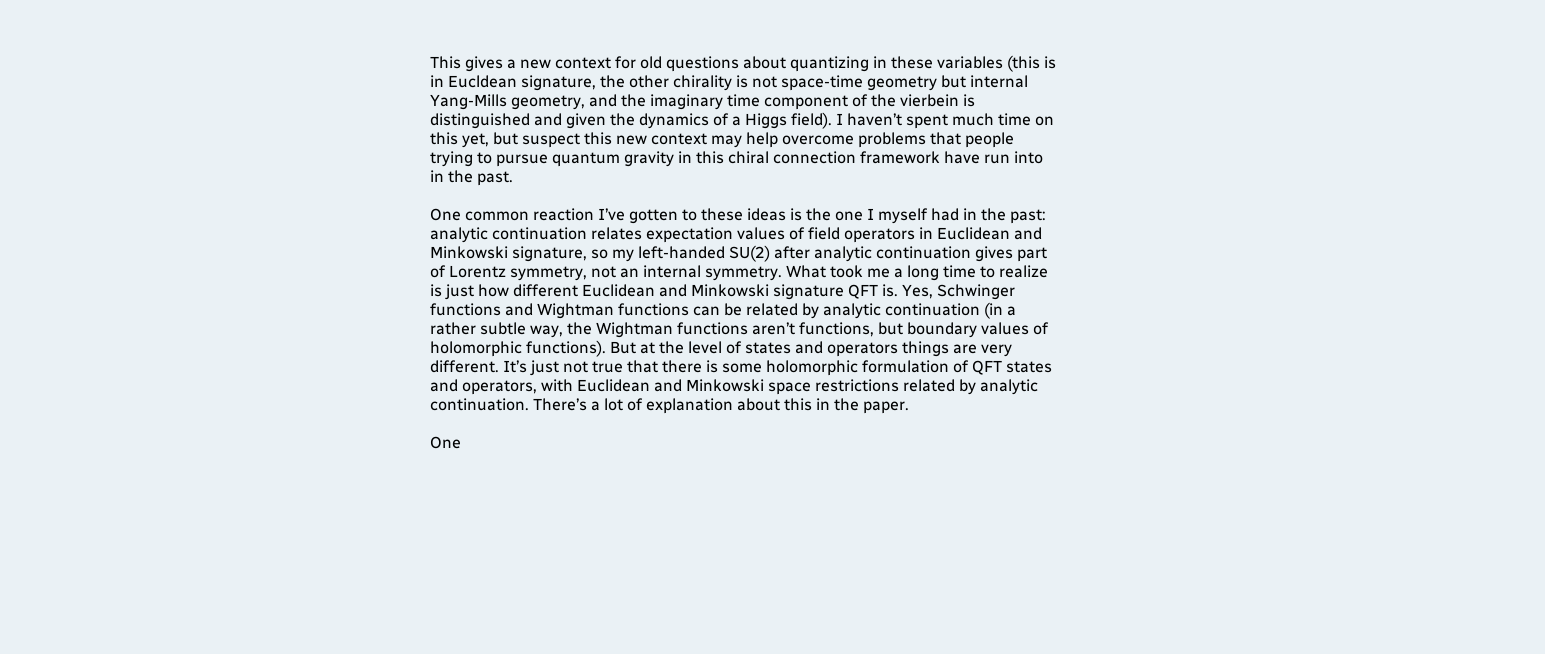This gives a new context for old questions about quantizing in these variables (this is in Eucldean signature, the other chirality is not space-time geometry but internal Yang-Mills geometry, and the imaginary time component of the vierbein is distinguished and given the dynamics of a Higgs field). I haven’t spent much time on this yet, but suspect this new context may help overcome problems that people trying to pursue quantum gravity in this chiral connection framework have run into in the past.

One common reaction I’ve gotten to these ideas is the one I myself had in the past: analytic continuation relates expectation values of field operators in Euclidean and Minkowski signature, so my left-handed SU(2) after analytic continuation gives part of Lorentz symmetry, not an internal symmetry. What took me a long time to realize is just how different Euclidean and Minkowski signature QFT is. Yes, Schwinger functions and Wightman functions can be related by analytic continuation (in a rather subtle way, the Wightman functions aren’t functions, but boundary values of holomorphic functions). But at the level of states and operators things are very different. It’s just not true that there is some holomorphic formulation of QFT states and operators, with Euclidean and Minkowski space restrictions related by analytic continuation. There’s a lot of explanation about this in the paper.

One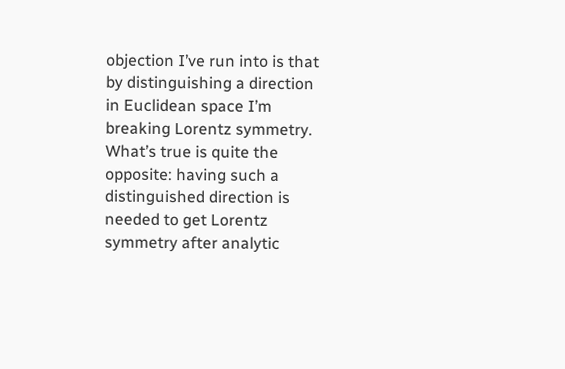objection I’ve run into is that by distinguishing a direction in Euclidean space I’m breaking Lorentz symmetry. What’s true is quite the opposite: having such a distinguished direction is needed to get Lorentz symmetry after analytic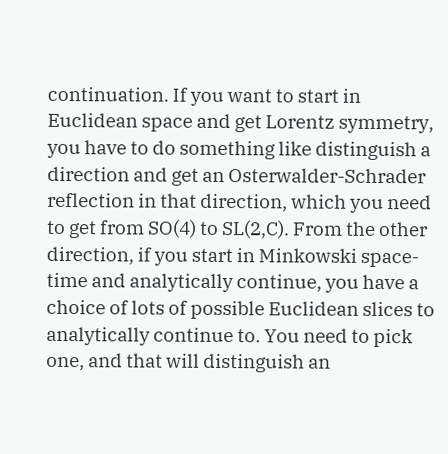continuation. If you want to start in Euclidean space and get Lorentz symmetry, you have to do something like distinguish a direction and get an Osterwalder-Schrader reflection in that direction, which you need to get from SO(4) to SL(2,C). From the other direction, if you start in Minkowski space-time and analytically continue, you have a choice of lots of possible Euclidean slices to analytically continue to. You need to pick one, and that will distinguish an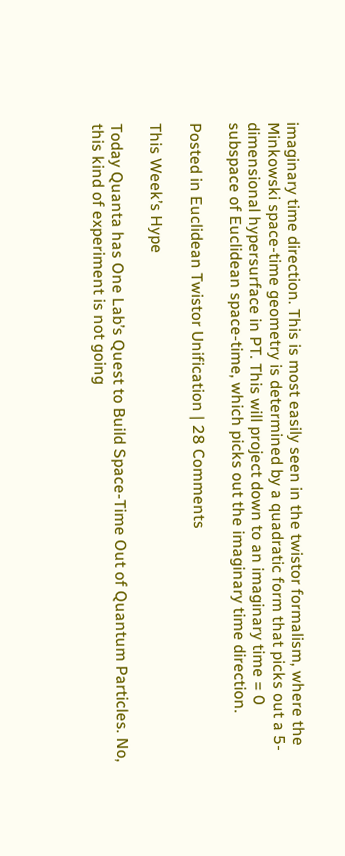imaginary time direction. This is most easily seen in the twistor formalism, where the Minkowski space-time geometry is determined by a quadratic form that picks out a 5-dimensional hypersurface in PT. This will project down to an imaginary time = 0 subspace of Euclidean space-time, which picks out the imaginary time direction.

Posted in Euclidean Twistor Unification | 28 Comments

This Week’s Hype

Today Quanta has One Lab’s Quest to Build Space-Time Out of Quantum Particles. No, this kind of experiment is not going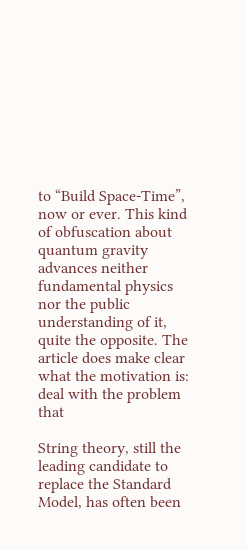to “Build Space-Time”, now or ever. This kind of obfuscation about quantum gravity advances neither fundamental physics nor the public understanding of it, quite the opposite. The article does make clear what the motivation is: deal with the problem that

String theory, still the leading candidate to replace the Standard Model, has often been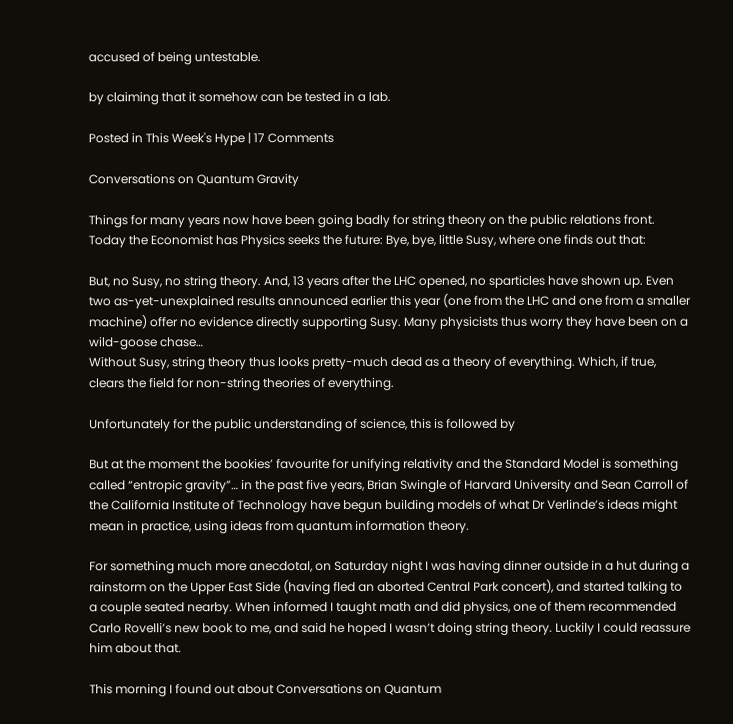accused of being untestable.

by claiming that it somehow can be tested in a lab.

Posted in This Week's Hype | 17 Comments

Conversations on Quantum Gravity

Things for many years now have been going badly for string theory on the public relations front. Today the Economist has Physics seeks the future: Bye, bye, little Susy, where one finds out that:

But, no Susy, no string theory. And, 13 years after the LHC opened, no sparticles have shown up. Even two as-yet-unexplained results announced earlier this year (one from the LHC and one from a smaller machine) offer no evidence directly supporting Susy. Many physicists thus worry they have been on a wild-goose chase…
Without Susy, string theory thus looks pretty-much dead as a theory of everything. Which, if true, clears the field for non-string theories of everything.

Unfortunately for the public understanding of science, this is followed by

But at the moment the bookies’ favourite for unifying relativity and the Standard Model is something called “entropic gravity”… in the past five years, Brian Swingle of Harvard University and Sean Carroll of the California Institute of Technology have begun building models of what Dr Verlinde’s ideas might mean in practice, using ideas from quantum information theory.

For something much more anecdotal, on Saturday night I was having dinner outside in a hut during a rainstorm on the Upper East Side (having fled an aborted Central Park concert), and started talking to a couple seated nearby. When informed I taught math and did physics, one of them recommended Carlo Rovelli’s new book to me, and said he hoped I wasn’t doing string theory. Luckily I could reassure him about that.

This morning I found out about Conversations on Quantum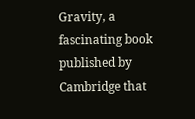Gravity, a fascinating book published by Cambridge that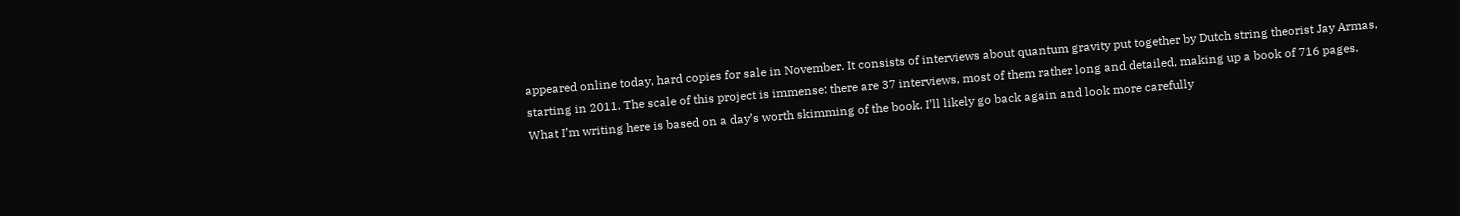appeared online today, hard copies for sale in November. It consists of interviews about quantum gravity put together by Dutch string theorist Jay Armas, starting in 2011. The scale of this project is immense: there are 37 interviews, most of them rather long and detailed, making up a book of 716 pages. What I’m writing here is based on a day’s worth skimming of the book. I’ll likely go back again and look more carefully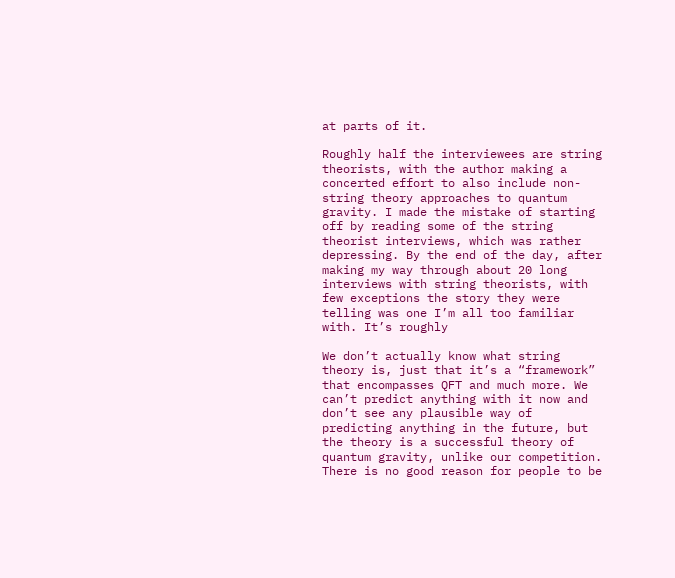at parts of it.

Roughly half the interviewees are string theorists, with the author making a concerted effort to also include non-string theory approaches to quantum gravity. I made the mistake of starting off by reading some of the string theorist interviews, which was rather depressing. By the end of the day, after making my way through about 20 long interviews with string theorists, with few exceptions the story they were telling was one I’m all too familiar with. It’s roughly

We don’t actually know what string theory is, just that it’s a “framework” that encompasses QFT and much more. We can’t predict anything with it now and don’t see any plausible way of predicting anything in the future, but the theory is a successful theory of quantum gravity, unlike our competition. There is no good reason for people to be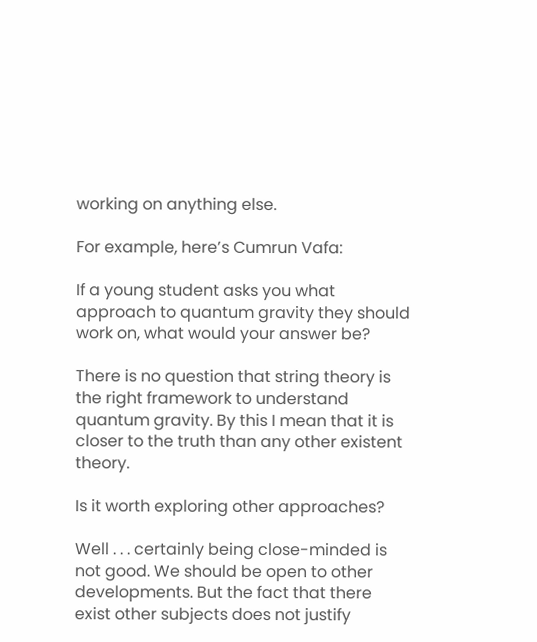working on anything else.

For example, here’s Cumrun Vafa:

If a young student asks you what approach to quantum gravity they should work on, what would your answer be?

There is no question that string theory is the right framework to understand quantum gravity. By this I mean that it is closer to the truth than any other existent theory.

Is it worth exploring other approaches?

Well . . . certainly being close-minded is not good. We should be open to other developments. But the fact that there exist other subjects does not justify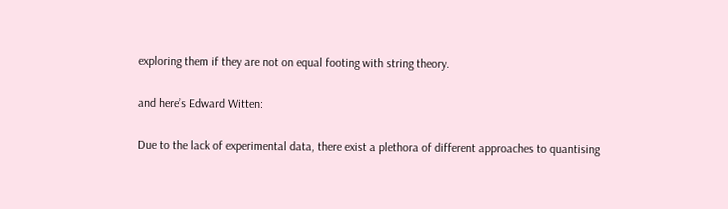exploring them if they are not on equal footing with string theory.

and here’s Edward Witten:

Due to the lack of experimental data, there exist a plethora of different approaches to quantising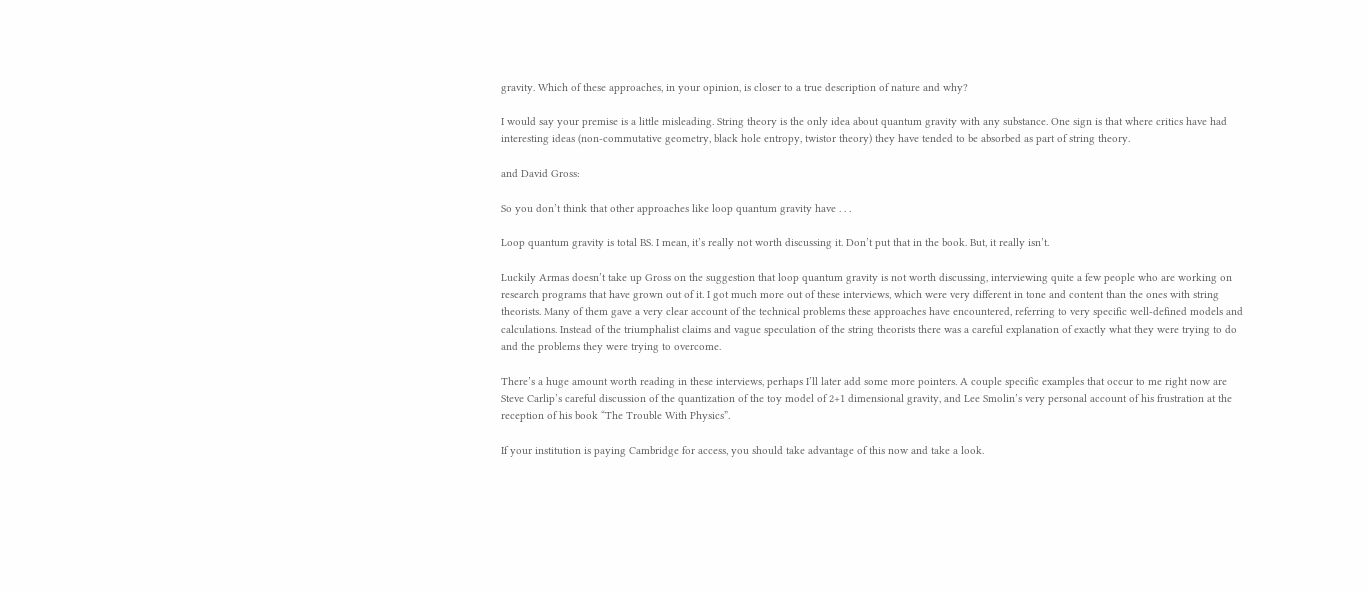gravity. Which of these approaches, in your opinion, is closer to a true description of nature and why?

I would say your premise is a little misleading. String theory is the only idea about quantum gravity with any substance. One sign is that where critics have had interesting ideas (non-commutative geometry, black hole entropy, twistor theory) they have tended to be absorbed as part of string theory.

and David Gross:

So you don’t think that other approaches like loop quantum gravity have . . .

Loop quantum gravity is total BS. I mean, it’s really not worth discussing it. Don’t put that in the book. But, it really isn’t.

Luckily Armas doesn’t take up Gross on the suggestion that loop quantum gravity is not worth discussing, interviewing quite a few people who are working on research programs that have grown out of it. I got much more out of these interviews, which were very different in tone and content than the ones with string theorists. Many of them gave a very clear account of the technical problems these approaches have encountered, referring to very specific well-defined models and calculations. Instead of the triumphalist claims and vague speculation of the string theorists there was a careful explanation of exactly what they were trying to do and the problems they were trying to overcome.

There’s a huge amount worth reading in these interviews, perhaps I’ll later add some more pointers. A couple specific examples that occur to me right now are Steve Carlip’s careful discussion of the quantization of the toy model of 2+1 dimensional gravity, and Lee Smolin’s very personal account of his frustration at the reception of his book “The Trouble With Physics”.

If your institution is paying Cambridge for access, you should take advantage of this now and take a look.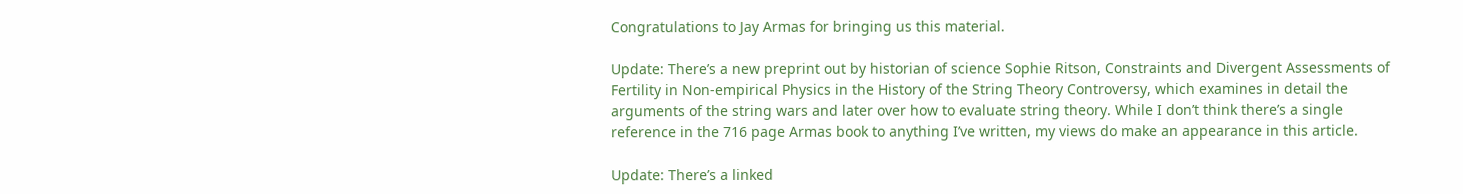Congratulations to Jay Armas for bringing us this material.

Update: There’s a new preprint out by historian of science Sophie Ritson, Constraints and Divergent Assessments of Fertility in Non-empirical Physics in the History of the String Theory Controversy, which examines in detail the arguments of the string wars and later over how to evaluate string theory. While I don’t think there’s a single reference in the 716 page Armas book to anything I’ve written, my views do make an appearance in this article.

Update: There’s a linked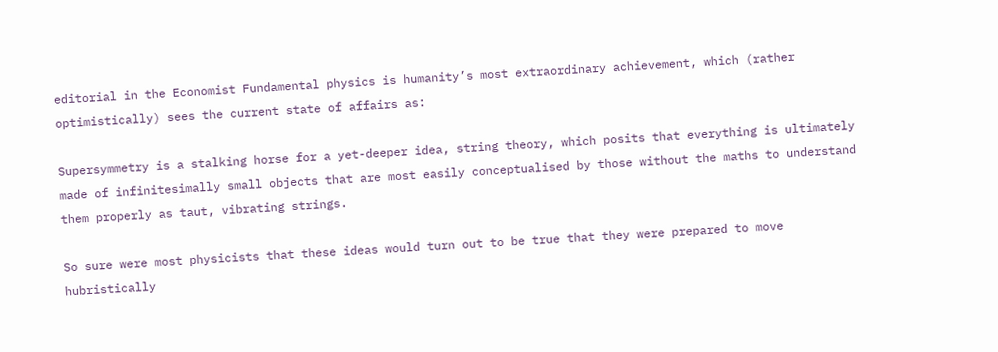editorial in the Economist Fundamental physics is humanity’s most extraordinary achievement, which (rather optimistically) sees the current state of affairs as:

Supersymmetry is a stalking horse for a yet-deeper idea, string theory, which posits that everything is ultimately made of infinitesimally small objects that are most easily conceptualised by those without the maths to understand them properly as taut, vibrating strings.

So sure were most physicists that these ideas would turn out to be true that they were prepared to move hubristically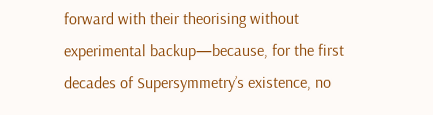forward with their theorising without experimental backup—because, for the first decades of Supersymmetry’s existence, no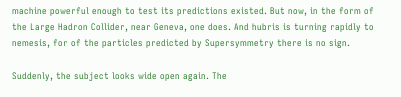machine powerful enough to test its predictions existed. But now, in the form of the Large Hadron Collider, near Geneva, one does. And hubris is turning rapidly to nemesis, for of the particles predicted by Supersymmetry there is no sign.

Suddenly, the subject looks wide open again. The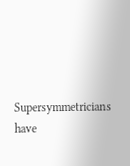Supersymmetricians have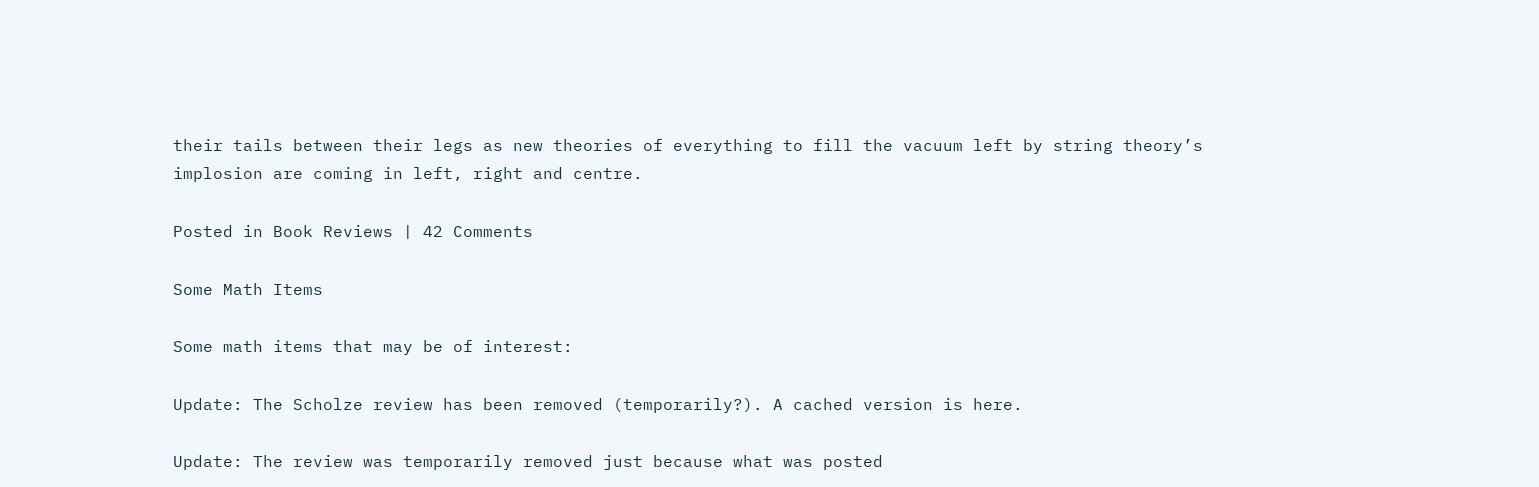their tails between their legs as new theories of everything to fill the vacuum left by string theory’s implosion are coming in left, right and centre.

Posted in Book Reviews | 42 Comments

Some Math Items

Some math items that may be of interest:

Update: The Scholze review has been removed (temporarily?). A cached version is here.

Update: The review was temporarily removed just because what was posted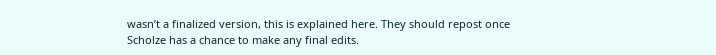wasn’t a finalized version, this is explained here. They should repost once Scholze has a chance to make any final edits.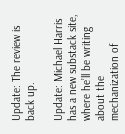Update: The review is back up.

Update: Michael Harris has a new substack site, where he’ll be writing about the mechanization of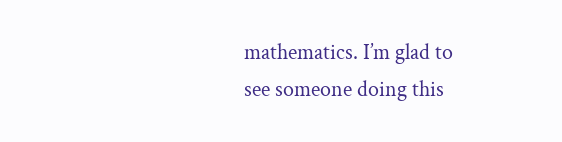mathematics. I’m glad to see someone doing this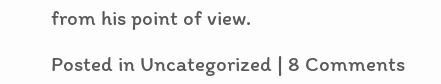from his point of view.

Posted in Uncategorized | 8 Comments